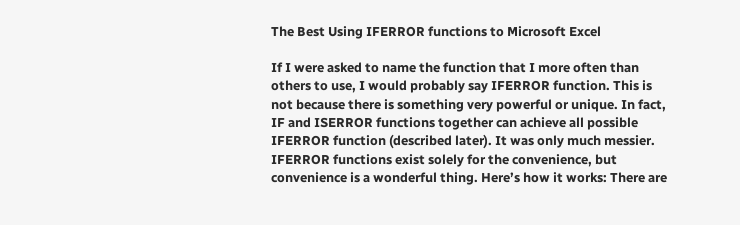The Best Using IFERROR functions to Microsoft Excel

If I were asked to name the function that I more often than others to use, I would probably say IFERROR function. This is not because there is something very powerful or unique. In fact, IF and ISERROR functions together can achieve all possible IFERROR function (described later). It was only much messier. IFERROR functions exist solely for the convenience, but convenience is a wonderful thing. Here’s how it works: There are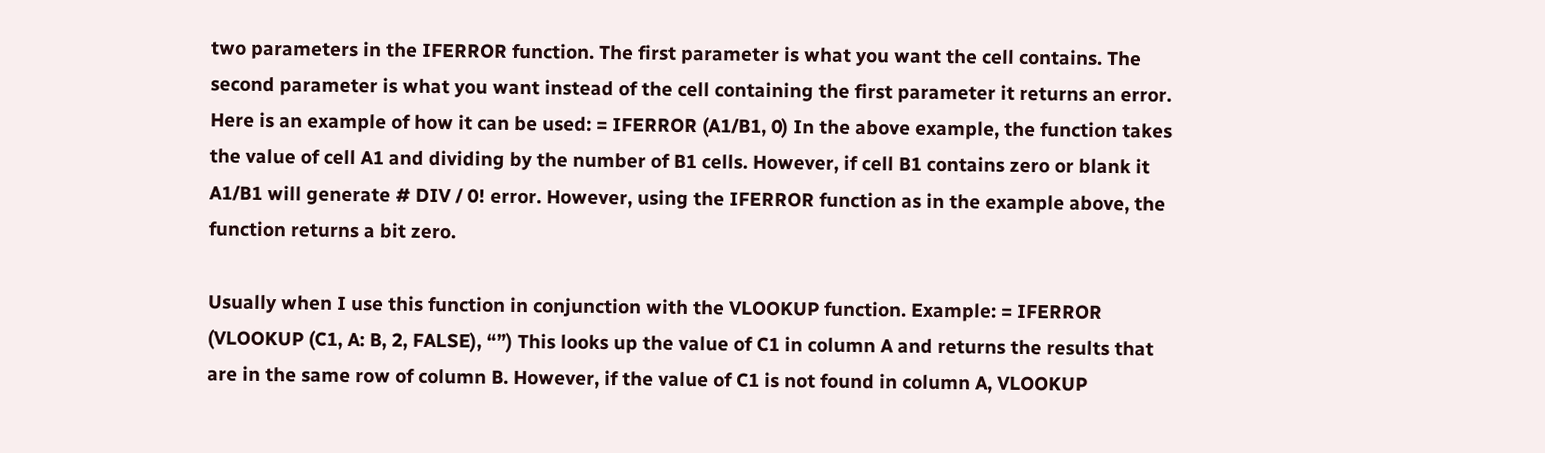two parameters in the IFERROR function. The first parameter is what you want the cell contains. The second parameter is what you want instead of the cell containing the first parameter it returns an error. Here is an example of how it can be used: = IFERROR (A1/B1, 0) In the above example, the function takes the value of cell A1 and dividing by the number of B1 cells. However, if cell B1 contains zero or blank it A1/B1 will generate # DIV / 0! error. However, using the IFERROR function as in the example above, the function returns a bit zero.

Usually when I use this function in conjunction with the VLOOKUP function. Example: = IFERROR (VLOOKUP (C1, A: B, 2, FALSE), “”) This looks up the value of C1 in column A and returns the results that are in the same row of column B. However, if the value of C1 is not found in column A, VLOOKUP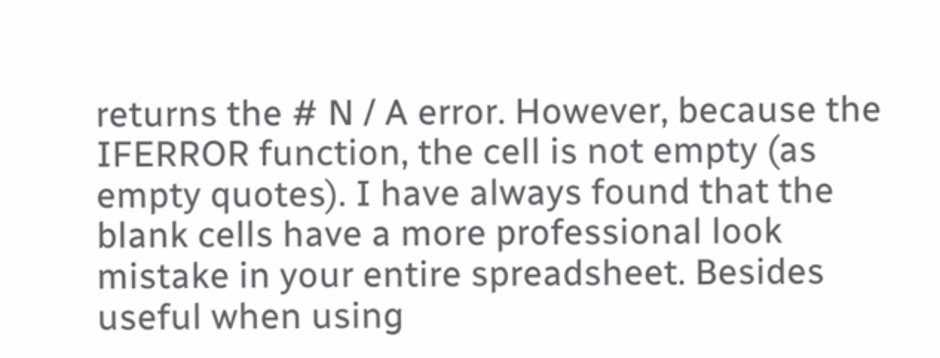returns the # N / A error. However, because the IFERROR function, the cell is not empty (as empty quotes). I have always found that the blank cells have a more professional look mistake in your entire spreadsheet. Besides useful when using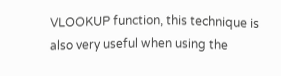VLOOKUP function, this technique is also very useful when using the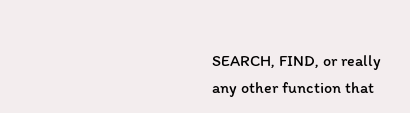SEARCH, FIND, or really any other function that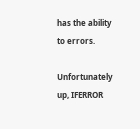has the ability to errors.

Unfortunately up, IFERROR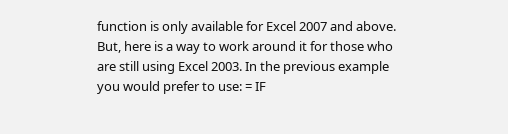function is only available for Excel 2007 and above. But, here is a way to work around it for those who are still using Excel 2003. In the previous example you would prefer to use: = IF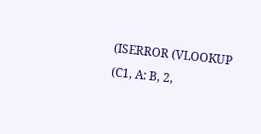(ISERROR (VLOOKUP (C1, A: B, 2,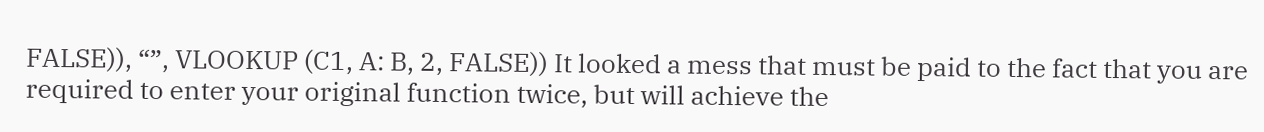FALSE)), “”, VLOOKUP (C1, A: B, 2, FALSE)) It looked a mess that must be paid to the fact that you are required to enter your original function twice, but will achieve the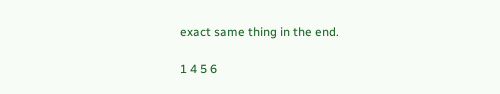exact same thing in the end.

1 4 5 6